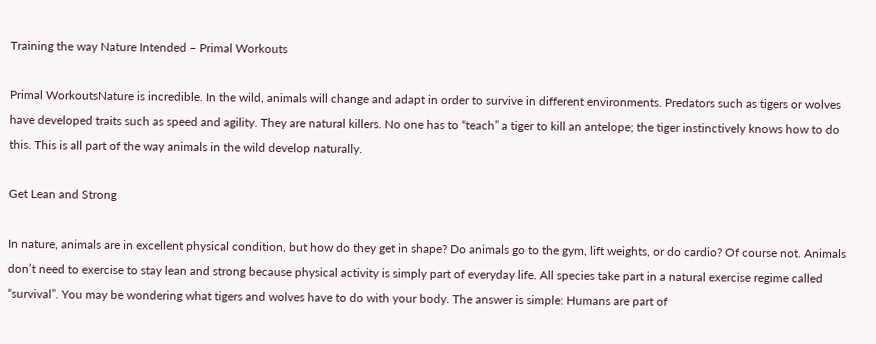Training the way Nature Intended – Primal Workouts

Primal WorkoutsNature is incredible. In the wild, animals will change and adapt in order to survive in different environments. Predators such as tigers or wolves have developed traits such as speed and agility. They are natural killers. No one has to “teach” a tiger to kill an antelope; the tiger instinctively knows how to do this. This is all part of the way animals in the wild develop naturally.

Get Lean and Strong

In nature, animals are in excellent physical condition, but how do they get in shape? Do animals go to the gym, lift weights, or do cardio? Of course not. Animals don’t need to exercise to stay lean and strong because physical activity is simply part of everyday life. All species take part in a natural exercise regime called “survival”. You may be wondering what tigers and wolves have to do with your body. The answer is simple: Humans are part of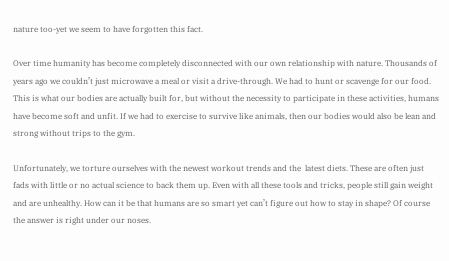nature too-yet we seem to have forgotten this fact.

Over time humanity has become completely disconnected with our own relationship with nature. Thousands of years ago we couldn’t just microwave a meal or visit a drive-through. We had to hunt or scavenge for our food. This is what our bodies are actually built for, but without the necessity to participate in these activities, humans have become soft and unfit. If we had to exercise to survive like animals, then our bodies would also be lean and strong without trips to the gym.

Unfortunately, we torture ourselves with the newest workout trends and the  latest diets. These are often just fads with little or no actual science to back them up. Even with all these tools and tricks, people still gain weight and are unhealthy. How can it be that humans are so smart yet can’t figure out how to stay in shape? Of course the answer is right under our noses.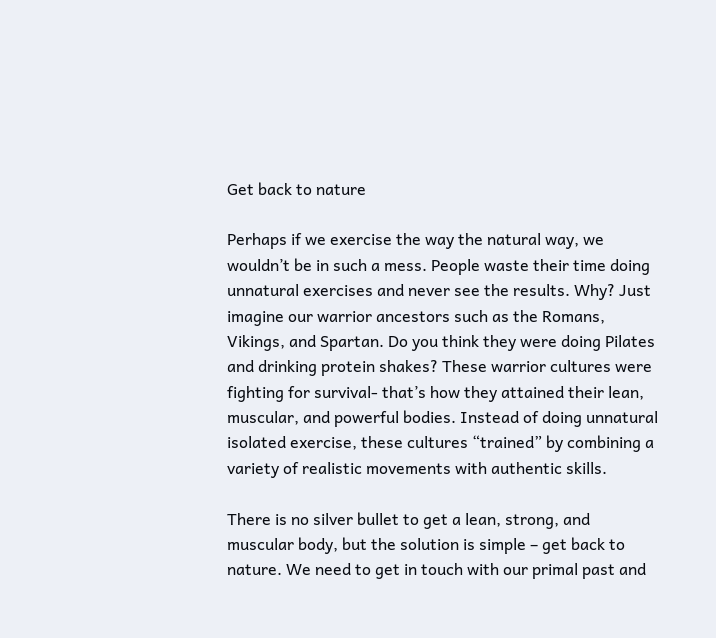Get back to nature

Perhaps if we exercise the way the natural way, we wouldn’t be in such a mess. People waste their time doing unnatural exercises and never see the results. Why? Just imagine our warrior ancestors such as the Romans, Vikings, and Spartan. Do you think they were doing Pilates and drinking protein shakes? These warrior cultures were fighting for survival- that’s how they attained their lean, muscular, and powerful bodies. Instead of doing unnatural isolated exercise, these cultures “trained” by combining a variety of realistic movements with authentic skills.

There is no silver bullet to get a lean, strong, and muscular body, but the solution is simple – get back to nature. We need to get in touch with our primal past and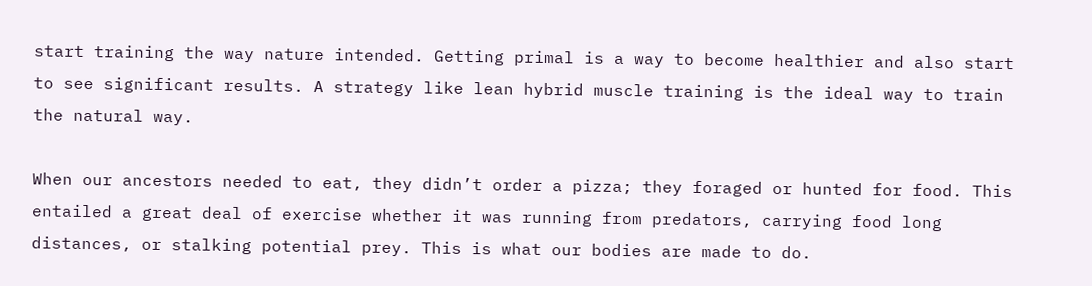start training the way nature intended. Getting primal is a way to become healthier and also start to see significant results. A strategy like lean hybrid muscle training is the ideal way to train the natural way.

When our ancestors needed to eat, they didn’t order a pizza; they foraged or hunted for food. This entailed a great deal of exercise whether it was running from predators, carrying food long distances, or stalking potential prey. This is what our bodies are made to do.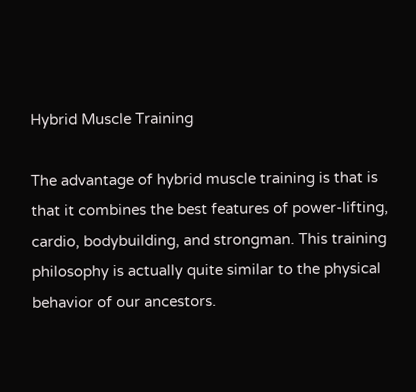Hybrid Muscle Training

The advantage of hybrid muscle training is that is that it combines the best features of power-lifting, cardio, bodybuilding, and strongman. This training philosophy is actually quite similar to the physical behavior of our ancestors.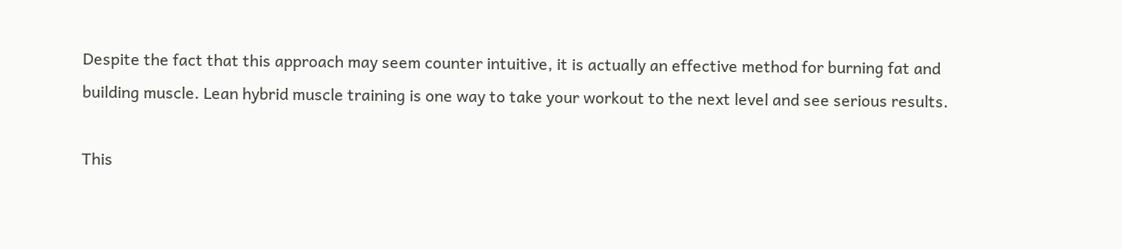Despite the fact that this approach may seem counter intuitive, it is actually an effective method for burning fat and building muscle. Lean hybrid muscle training is one way to take your workout to the next level and see serious results.

This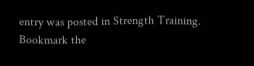entry was posted in Strength Training. Bookmark the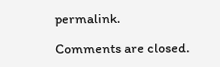permalink.

Comments are closed.